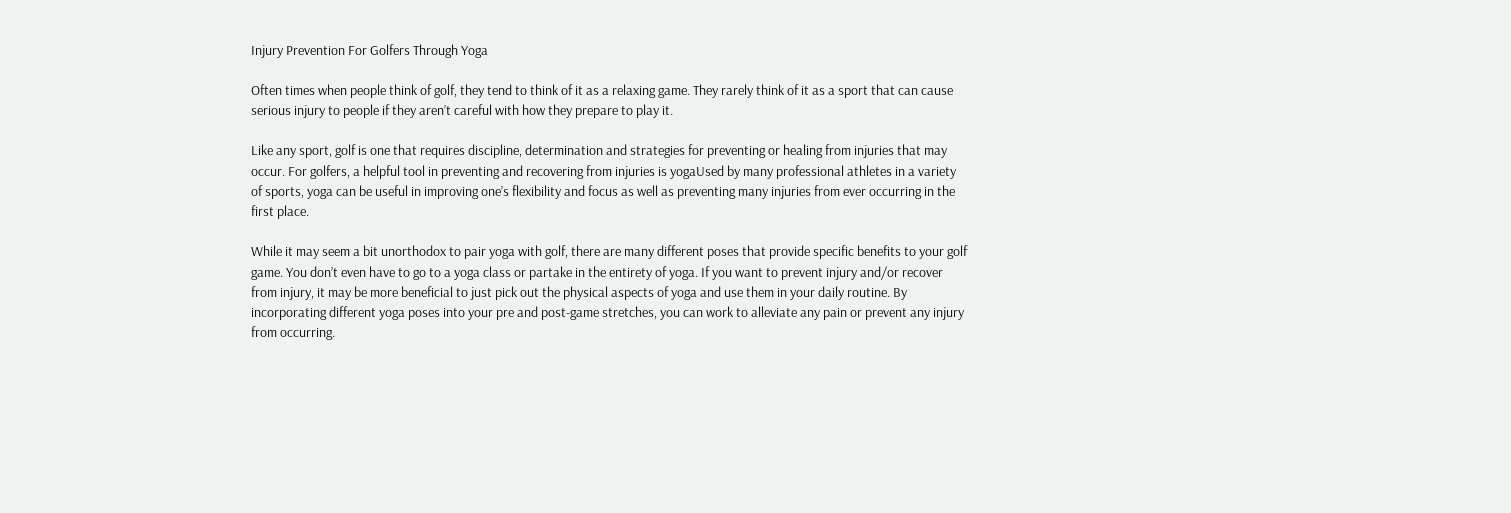Injury Prevention For Golfers Through Yoga

Often times when people think of golf, they tend to think of it as a relaxing game. They rarely think of it as a sport that can cause serious injury to people if they aren’t careful with how they prepare to play it.

Like any sport, golf is one that requires discipline, determination and strategies for preventing or healing from injuries that may occur. For golfers, a helpful tool in preventing and recovering from injuries is yogaUsed by many professional athletes in a variety of sports, yoga can be useful in improving one’s flexibility and focus as well as preventing many injuries from ever occurring in the first place.

While it may seem a bit unorthodox to pair yoga with golf, there are many different poses that provide specific benefits to your golf game. You don’t even have to go to a yoga class or partake in the entirety of yoga. If you want to prevent injury and/or recover from injury, it may be more beneficial to just pick out the physical aspects of yoga and use them in your daily routine. By incorporating different yoga poses into your pre and post-game stretches, you can work to alleviate any pain or prevent any injury from occurring.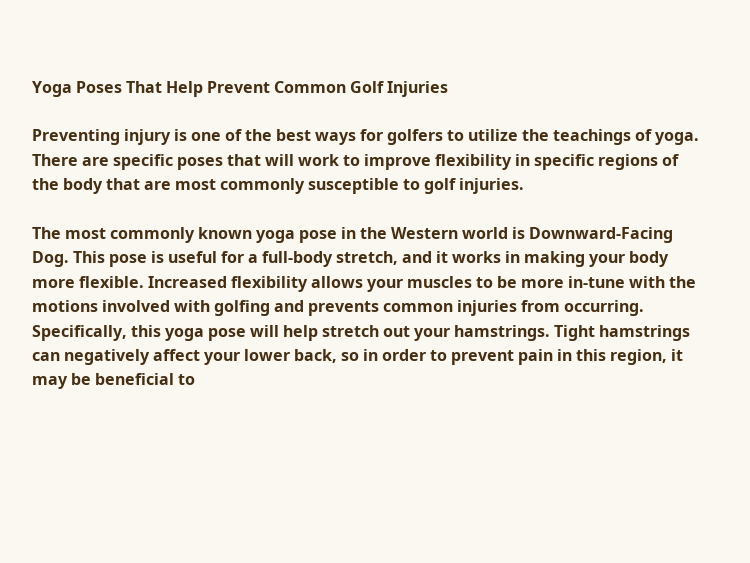Yoga Poses That Help Prevent Common Golf Injuries

Preventing injury is one of the best ways for golfers to utilize the teachings of yoga. There are specific poses that will work to improve flexibility in specific regions of the body that are most commonly susceptible to golf injuries.

The most commonly known yoga pose in the Western world is Downward-Facing Dog. This pose is useful for a full-body stretch, and it works in making your body more flexible. Increased flexibility allows your muscles to be more in-tune with the motions involved with golfing and prevents common injuries from occurring. Specifically, this yoga pose will help stretch out your hamstrings. Tight hamstrings can negatively affect your lower back, so in order to prevent pain in this region, it may be beneficial to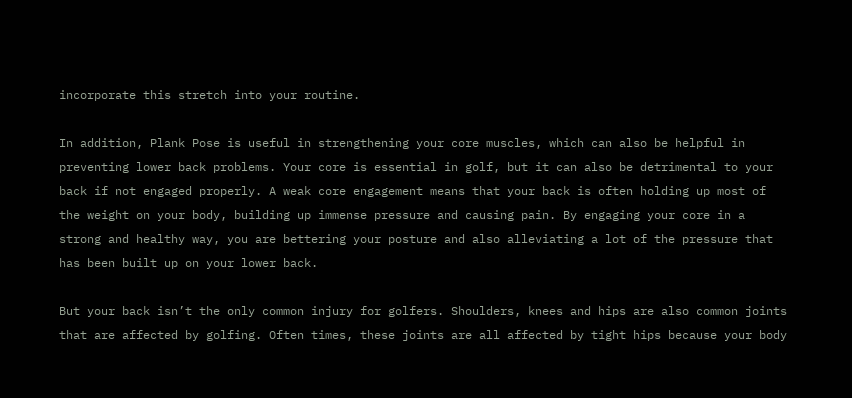incorporate this stretch into your routine.

In addition, Plank Pose is useful in strengthening your core muscles, which can also be helpful in preventing lower back problems. Your core is essential in golf, but it can also be detrimental to your back if not engaged properly. A weak core engagement means that your back is often holding up most of the weight on your body, building up immense pressure and causing pain. By engaging your core in a strong and healthy way, you are bettering your posture and also alleviating a lot of the pressure that has been built up on your lower back.

But your back isn’t the only common injury for golfers. Shoulders, knees and hips are also common joints that are affected by golfing. Often times, these joints are all affected by tight hips because your body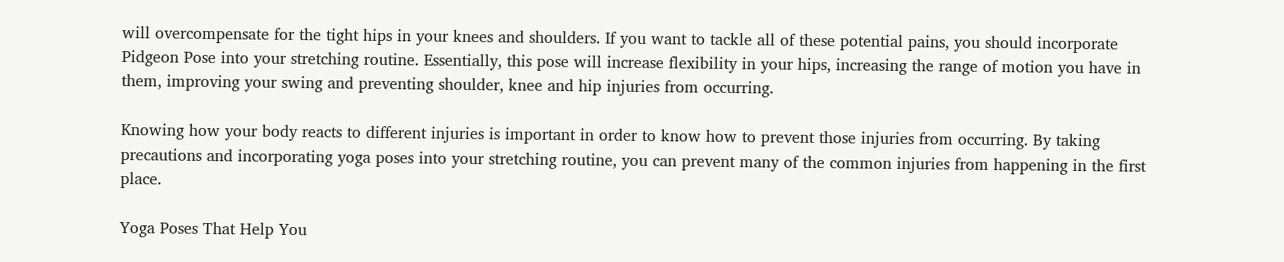will overcompensate for the tight hips in your knees and shoulders. If you want to tackle all of these potential pains, you should incorporate Pidgeon Pose into your stretching routine. Essentially, this pose will increase flexibility in your hips, increasing the range of motion you have in them, improving your swing and preventing shoulder, knee and hip injuries from occurring.

Knowing how your body reacts to different injuries is important in order to know how to prevent those injuries from occurring. By taking precautions and incorporating yoga poses into your stretching routine, you can prevent many of the common injuries from happening in the first place.

Yoga Poses That Help You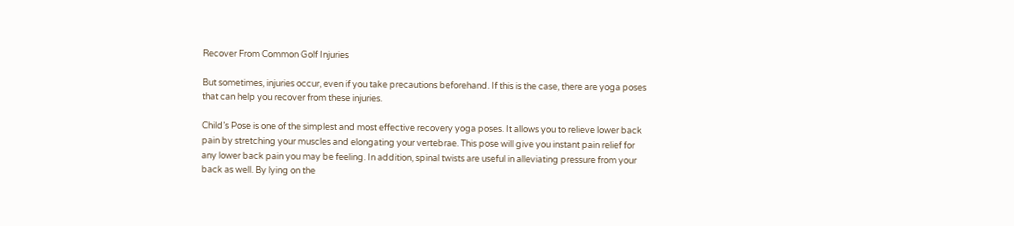Recover From Common Golf Injuries

But sometimes, injuries occur, even if you take precautions beforehand. If this is the case, there are yoga poses that can help you recover from these injuries.

Child’s Pose is one of the simplest and most effective recovery yoga poses. It allows you to relieve lower back pain by stretching your muscles and elongating your vertebrae. This pose will give you instant pain relief for any lower back pain you may be feeling. In addition, spinal twists are useful in alleviating pressure from your back as well. By lying on the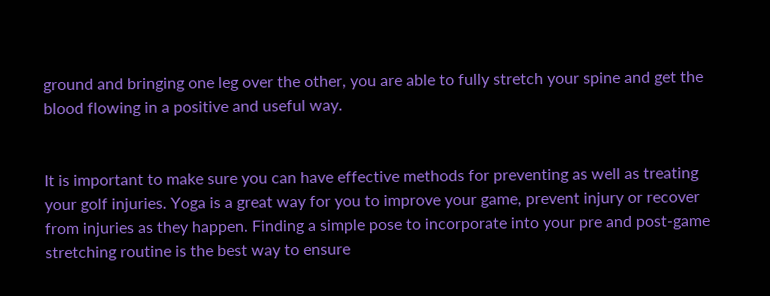ground and bringing one leg over the other, you are able to fully stretch your spine and get the blood flowing in a positive and useful way.


It is important to make sure you can have effective methods for preventing as well as treating your golf injuries. Yoga is a great way for you to improve your game, prevent injury or recover from injuries as they happen. Finding a simple pose to incorporate into your pre and post-game stretching routine is the best way to ensure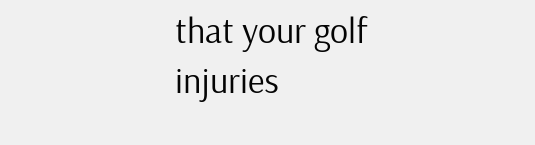that your golf injuries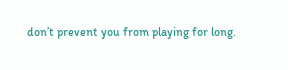don’t prevent you from playing for long.